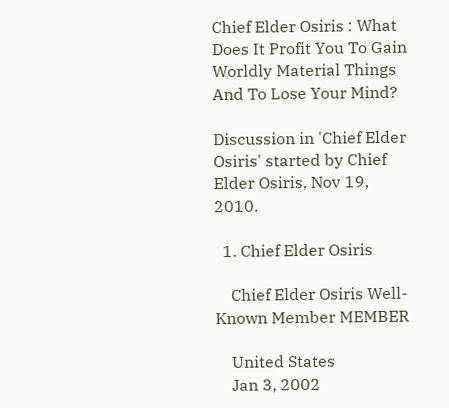Chief Elder Osiris : What Does It Profit You To Gain Worldly Material Things And To Lose Your Mind?

Discussion in 'Chief Elder Osiris' started by Chief Elder Osiris, Nov 19, 2010.

  1. Chief Elder Osiris

    Chief Elder Osiris Well-Known Member MEMBER

    United States
    Jan 3, 2002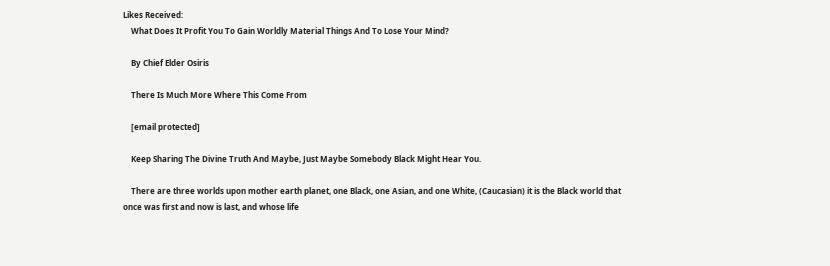Likes Received:
    What Does It Profit You To Gain Worldly Material Things And To Lose Your Mind?

    By Chief Elder Osiris

    There Is Much More Where This Come From

    [email protected]

    Keep Sharing The Divine Truth And Maybe, Just Maybe Somebody Black Might Hear You.

    There are three worlds upon mother earth planet, one Black, one Asian, and one White, (Caucasian) it is the Black world that once was first and now is last, and whose life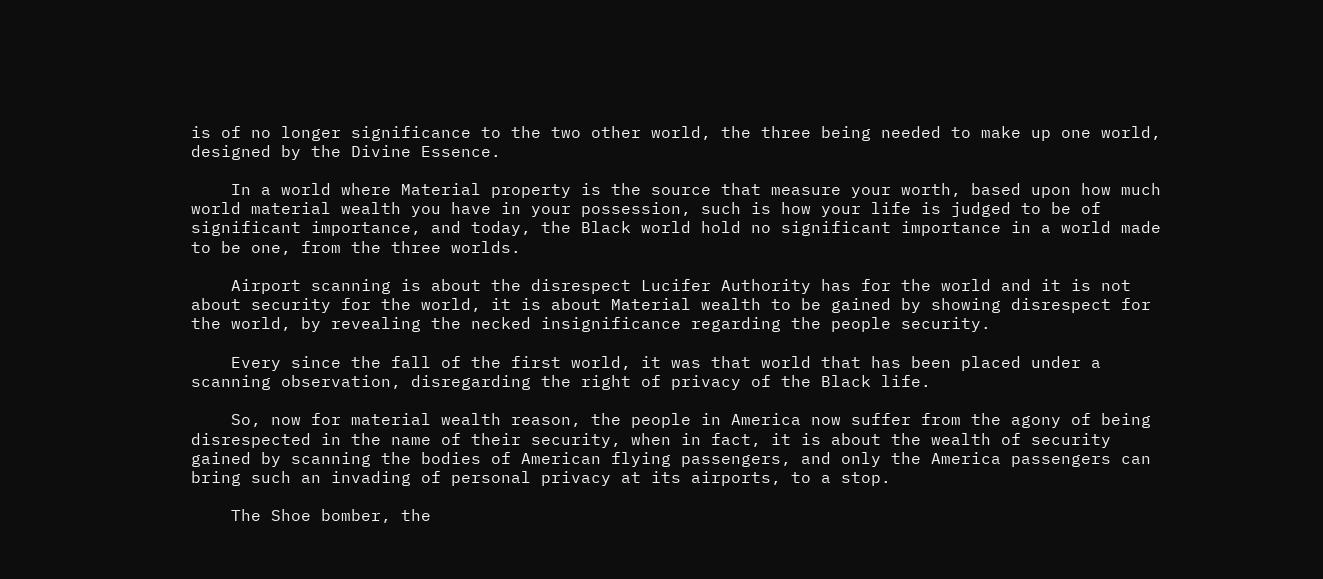is of no longer significance to the two other world, the three being needed to make up one world, designed by the Divine Essence.

    In a world where Material property is the source that measure your worth, based upon how much world material wealth you have in your possession, such is how your life is judged to be of significant importance, and today, the Black world hold no significant importance in a world made to be one, from the three worlds.

    Airport scanning is about the disrespect Lucifer Authority has for the world and it is not about security for the world, it is about Material wealth to be gained by showing disrespect for the world, by revealing the necked insignificance regarding the people security.

    Every since the fall of the first world, it was that world that has been placed under a scanning observation, disregarding the right of privacy of the Black life.

    So, now for material wealth reason, the people in America now suffer from the agony of being disrespected in the name of their security, when in fact, it is about the wealth of security gained by scanning the bodies of American flying passengers, and only the America passengers can bring such an invading of personal privacy at its airports, to a stop.

    The Shoe bomber, the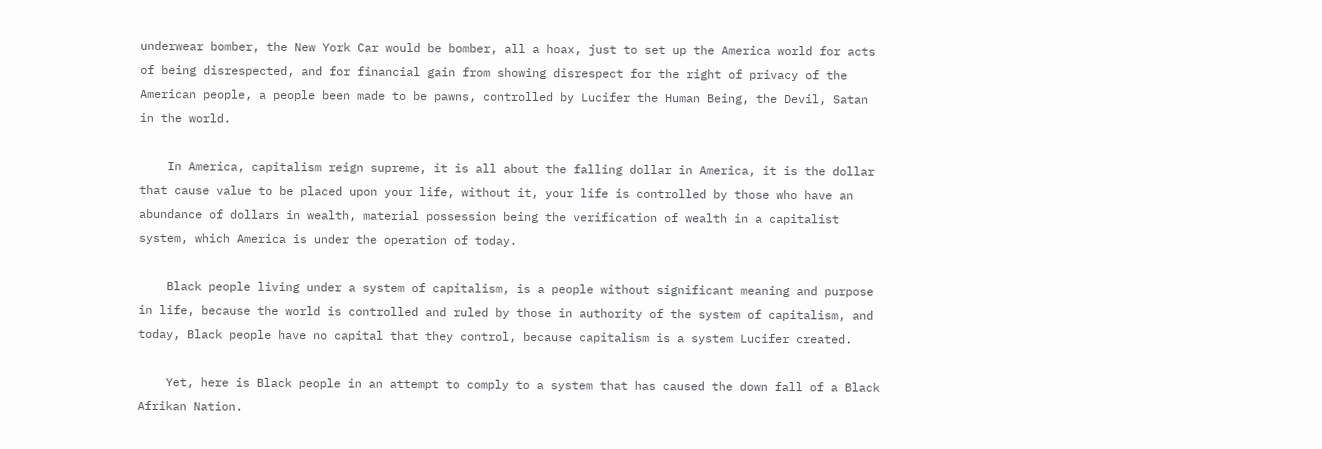underwear bomber, the New York Car would be bomber, all a hoax, just to set up the America world for acts of being disrespected, and for financial gain from showing disrespect for the right of privacy of the American people, a people been made to be pawns, controlled by Lucifer the Human Being, the Devil, Satan in the world.

    In America, capitalism reign supreme, it is all about the falling dollar in America, it is the dollar that cause value to be placed upon your life, without it, your life is controlled by those who have an abundance of dollars in wealth, material possession being the verification of wealth in a capitalist system, which America is under the operation of today.

    Black people living under a system of capitalism, is a people without significant meaning and purpose in life, because the world is controlled and ruled by those in authority of the system of capitalism, and today, Black people have no capital that they control, because capitalism is a system Lucifer created.

    Yet, here is Black people in an attempt to comply to a system that has caused the down fall of a Black Afrikan Nation.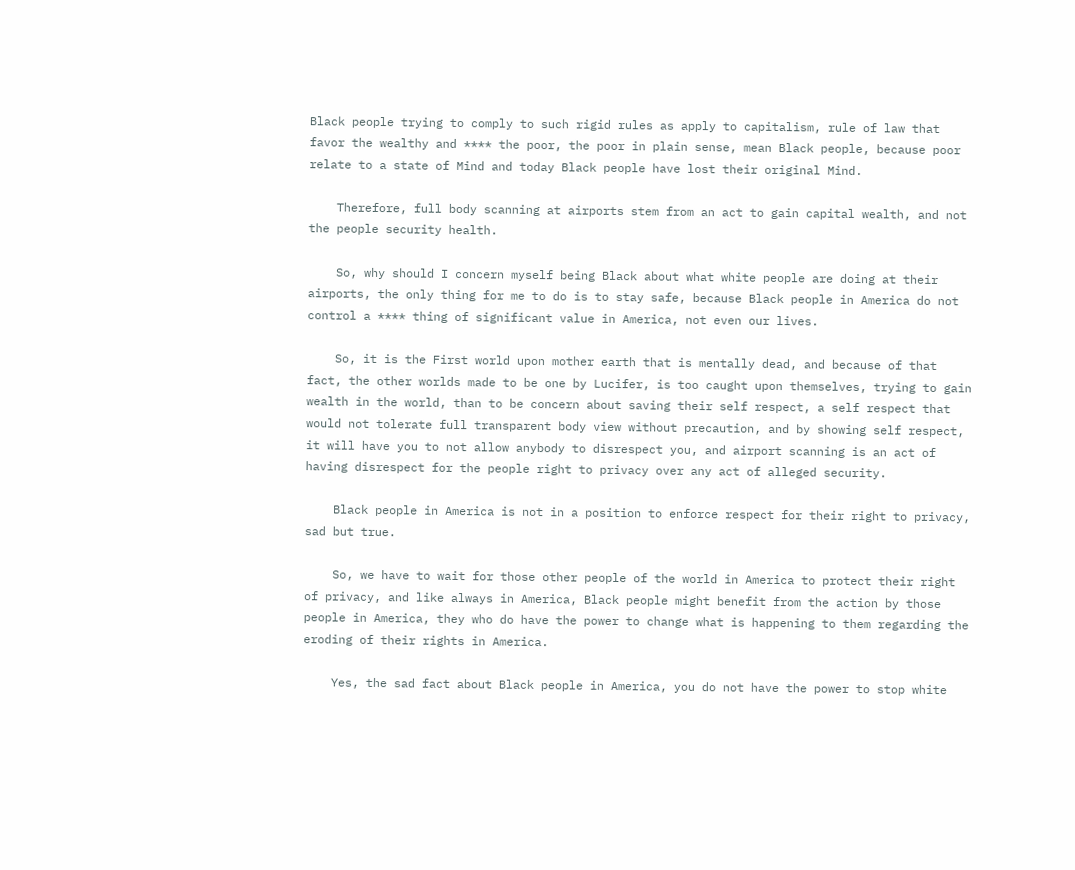Black people trying to comply to such rigid rules as apply to capitalism, rule of law that favor the wealthy and **** the poor, the poor in plain sense, mean Black people, because poor relate to a state of Mind and today Black people have lost their original Mind.

    Therefore, full body scanning at airports stem from an act to gain capital wealth, and not the people security health.

    So, why should I concern myself being Black about what white people are doing at their airports, the only thing for me to do is to stay safe, because Black people in America do not control a **** thing of significant value in America, not even our lives.

    So, it is the First world upon mother earth that is mentally dead, and because of that fact, the other worlds made to be one by Lucifer, is too caught upon themselves, trying to gain wealth in the world, than to be concern about saving their self respect, a self respect that would not tolerate full transparent body view without precaution, and by showing self respect, it will have you to not allow anybody to disrespect you, and airport scanning is an act of having disrespect for the people right to privacy over any act of alleged security.

    Black people in America is not in a position to enforce respect for their right to privacy, sad but true.

    So, we have to wait for those other people of the world in America to protect their right of privacy, and like always in America, Black people might benefit from the action by those people in America, they who do have the power to change what is happening to them regarding the eroding of their rights in America.

    Yes, the sad fact about Black people in America, you do not have the power to stop white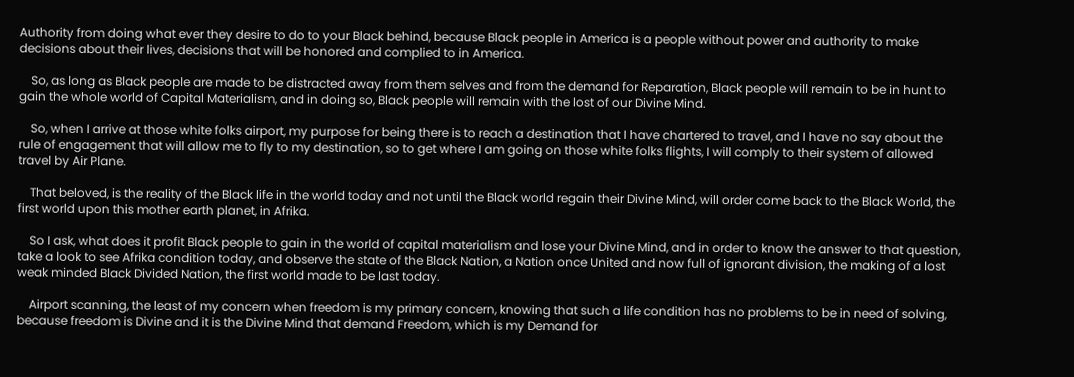Authority from doing what ever they desire to do to your Black behind, because Black people in America is a people without power and authority to make decisions about their lives, decisions that will be honored and complied to in America.

    So, as long as Black people are made to be distracted away from them selves and from the demand for Reparation, Black people will remain to be in hunt to gain the whole world of Capital Materialism, and in doing so, Black people will remain with the lost of our Divine Mind.

    So, when I arrive at those white folks airport, my purpose for being there is to reach a destination that I have chartered to travel, and I have no say about the rule of engagement that will allow me to fly to my destination, so to get where I am going on those white folks flights, I will comply to their system of allowed travel by Air Plane.

    That beloved, is the reality of the Black life in the world today and not until the Black world regain their Divine Mind, will order come back to the Black World, the first world upon this mother earth planet, in Afrika.

    So I ask, what does it profit Black people to gain in the world of capital materialism and lose your Divine Mind, and in order to know the answer to that question, take a look to see Afrika condition today, and observe the state of the Black Nation, a Nation once United and now full of ignorant division, the making of a lost weak minded Black Divided Nation, the first world made to be last today.

    Airport scanning, the least of my concern when freedom is my primary concern, knowing that such a life condition has no problems to be in need of solving, because freedom is Divine and it is the Divine Mind that demand Freedom, which is my Demand for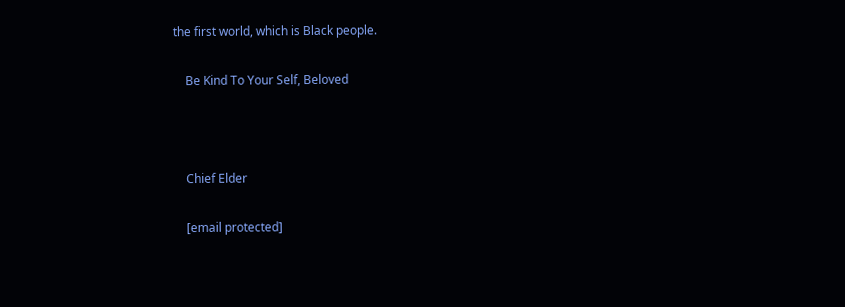the first world, which is Black people.

    Be Kind To Your Self, Beloved



    Chief Elder

    [email protected]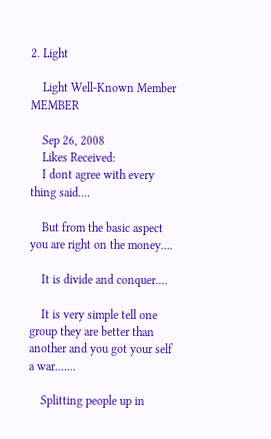2. Light

    Light Well-Known Member MEMBER

    Sep 26, 2008
    Likes Received:
    I dont agree with every thing said....

    But from the basic aspect you are right on the money....

    It is divide and conquer....

    It is very simple tell one group they are better than another and you got your self a war.......

    Splitting people up in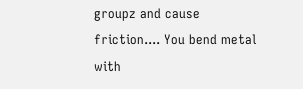groupz and cause friction.... You bend metal with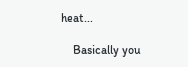heat...

    Basically you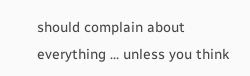should complain about everything ... unless you think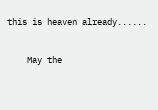this is heaven already......

    May the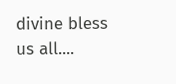divine bless us all....